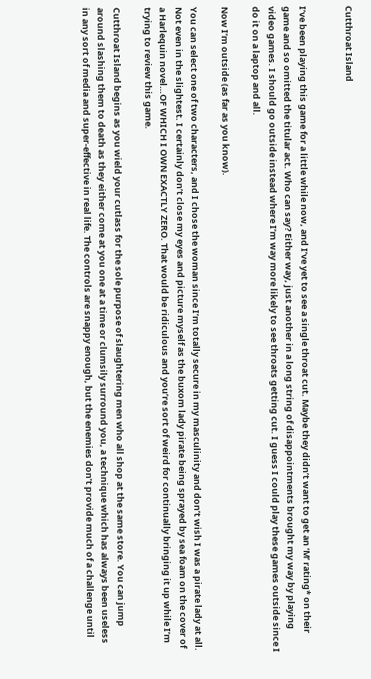Cutthroat Island


I’ve been playing this game for a little while now, and I’ve yet to see a single throat cut. Maybe they didn’t want to get an ‘M’ rating* on their game and so omitted the titular act. Who can say? Either way, just another in a long string of disappointments brought my way by playing video games. I should go outside instead where I’m way more likely to see throats getting cut. I guess I could play these games outside since I do it on a laptop and all.

Now I’m outside (as far as you know).

You can select one of two characters, and I chose the woman since I’m totally secure in my masculinity and don’t wish I was a pirate lady at all. Not even in the slightest. I certainly don’t close my eyes and picture myself as the buxom lady pirate being sprayed by sea foam on the cover of a Harlequin novel…OF WHICH I OWN EXACTLY ZERO. That would be ridiculous and you’re sort of weird for continually bringing it up while I’m trying to review this game.

Cutthroat Island begins as you wield your cutlass for the sole purpose of slaughtering men who all shop at the same store. You can jump around slashing them to death as they either come at you one at a time or clumsily surround you, a technique which has always been useless in any sort of media and super-effective in real life. The controls are snappy enough, but the enemies don’t provide much of a challenge until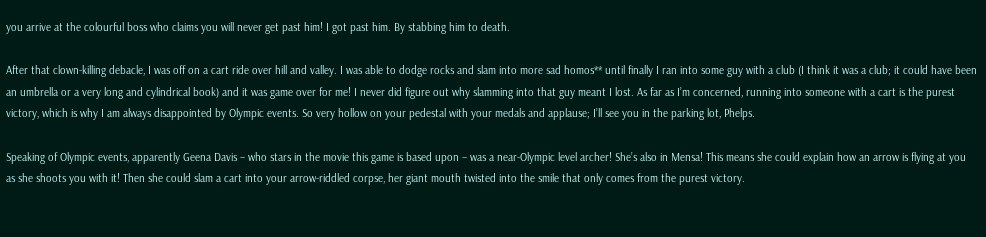you arrive at the colourful boss who claims you will never get past him! I got past him. By stabbing him to death.

After that clown-killing debacle, I was off on a cart ride over hill and valley. I was able to dodge rocks and slam into more sad homos** until finally I ran into some guy with a club (I think it was a club; it could have been an umbrella or a very long and cylindrical book) and it was game over for me! I never did figure out why slamming into that guy meant I lost. As far as I’m concerned, running into someone with a cart is the purest victory, which is why I am always disappointed by Olympic events. So very hollow on your pedestal with your medals and applause; I’ll see you in the parking lot, Phelps.

Speaking of Olympic events, apparently Geena Davis – who stars in the movie this game is based upon – was a near-Olympic level archer! She’s also in Mensa! This means she could explain how an arrow is flying at you as she shoots you with it! Then she could slam a cart into your arrow-riddled corpse, her giant mouth twisted into the smile that only comes from the purest victory.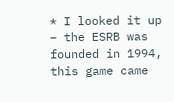* I looked it up – the ESRB was founded in 1994, this game came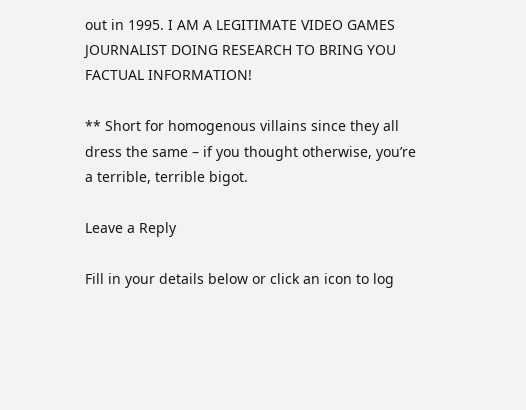out in 1995. I AM A LEGITIMATE VIDEO GAMES JOURNALIST DOING RESEARCH TO BRING YOU FACTUAL INFORMATION!

** Short for homogenous villains since they all dress the same – if you thought otherwise, you’re a terrible, terrible bigot.

Leave a Reply

Fill in your details below or click an icon to log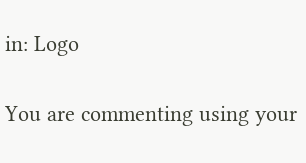in: Logo

You are commenting using your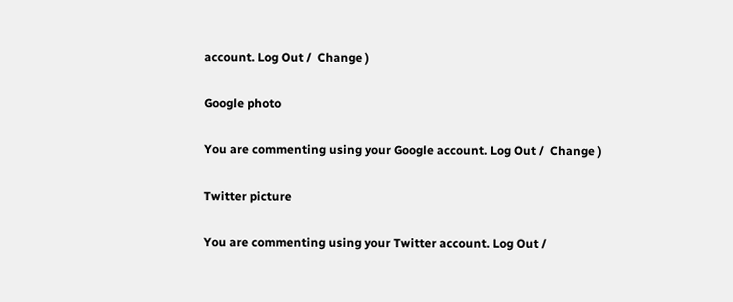account. Log Out /  Change )

Google photo

You are commenting using your Google account. Log Out /  Change )

Twitter picture

You are commenting using your Twitter account. Log Out /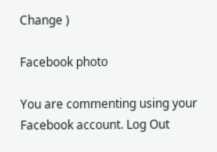Change )

Facebook photo

You are commenting using your Facebook account. Log Out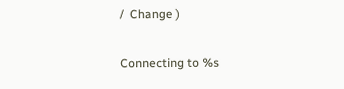/  Change )

Connecting to %s